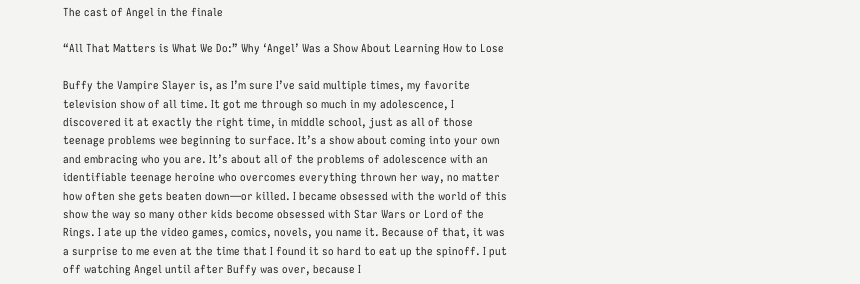The cast of Angel in the finale

“All That Matters is What We Do:” Why ‘Angel’ Was a Show About Learning How to Lose

Buffy the Vampire Slayer is, as I’m sure I’ve said multiple times, my favorite television show of all time. It got me through so much in my adolescence, I discovered it at exactly the right time, in middle school, just as all of those teenage problems wee beginning to surface. It’s a show about coming into your own and embracing who you are. It’s about all of the problems of adolescence with an identifiable teenage heroine who overcomes everything thrown her way, no matter how often she gets beaten down—or killed. I became obsessed with the world of this show the way so many other kids become obsessed with Star Wars or Lord of the Rings. I ate up the video games, comics, novels, you name it. Because of that, it was a surprise to me even at the time that I found it so hard to eat up the spinoff. I put off watching Angel until after Buffy was over, because I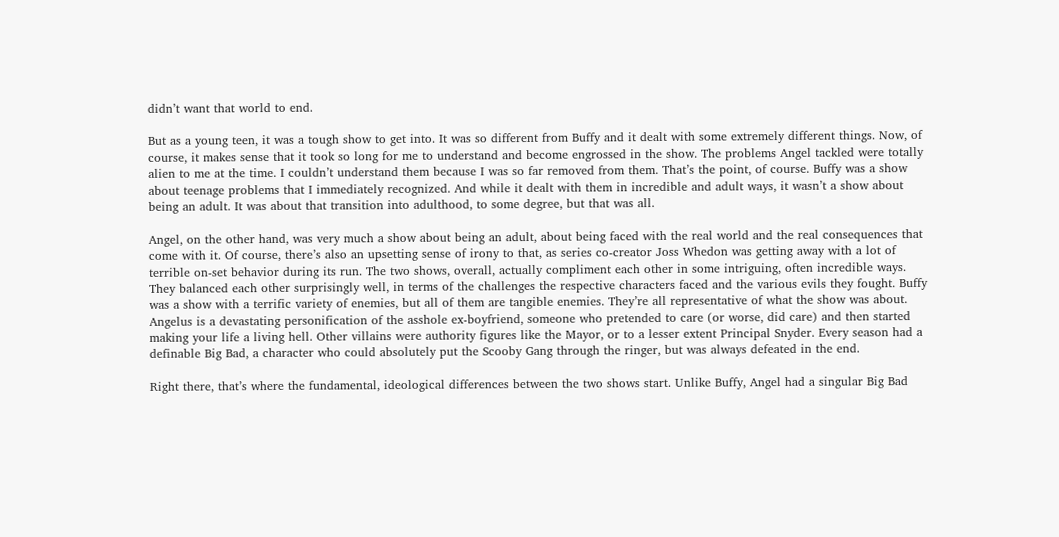didn’t want that world to end.

But as a young teen, it was a tough show to get into. It was so different from Buffy and it dealt with some extremely different things. Now, of course, it makes sense that it took so long for me to understand and become engrossed in the show. The problems Angel tackled were totally alien to me at the time. I couldn’t understand them because I was so far removed from them. That’s the point, of course. Buffy was a show about teenage problems that I immediately recognized. And while it dealt with them in incredible and adult ways, it wasn’t a show about being an adult. It was about that transition into adulthood, to some degree, but that was all.

Angel, on the other hand, was very much a show about being an adult, about being faced with the real world and the real consequences that come with it. Of course, there’s also an upsetting sense of irony to that, as series co-creator Joss Whedon was getting away with a lot of terrible on-set behavior during its run. The two shows, overall, actually compliment each other in some intriguing, often incredible ways. They balanced each other surprisingly well, in terms of the challenges the respective characters faced and the various evils they fought. Buffy was a show with a terrific variety of enemies, but all of them are tangible enemies. They’re all representative of what the show was about. Angelus is a devastating personification of the asshole ex-boyfriend, someone who pretended to care (or worse, did care) and then started making your life a living hell. Other villains were authority figures like the Mayor, or to a lesser extent Principal Snyder. Every season had a definable Big Bad, a character who could absolutely put the Scooby Gang through the ringer, but was always defeated in the end.

Right there, that’s where the fundamental, ideological differences between the two shows start. Unlike Buffy, Angel had a singular Big Bad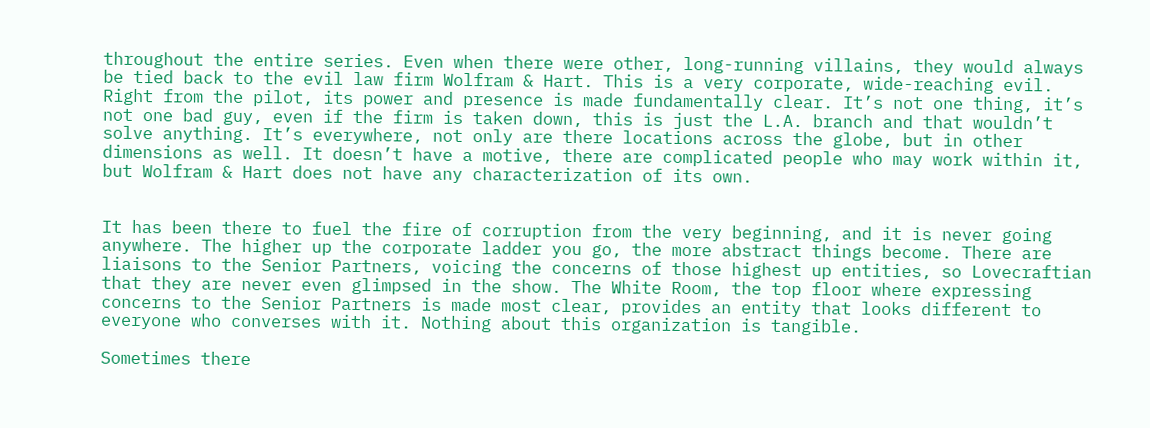throughout the entire series. Even when there were other, long-running villains, they would always be tied back to the evil law firm Wolfram & Hart. This is a very corporate, wide-reaching evil. Right from the pilot, its power and presence is made fundamentally clear. It’s not one thing, it’s not one bad guy, even if the firm is taken down, this is just the L.A. branch and that wouldn’t solve anything. It’s everywhere, not only are there locations across the globe, but in other dimensions as well. It doesn’t have a motive, there are complicated people who may work within it, but Wolfram & Hart does not have any characterization of its own.


It has been there to fuel the fire of corruption from the very beginning, and it is never going anywhere. The higher up the corporate ladder you go, the more abstract things become. There are liaisons to the Senior Partners, voicing the concerns of those highest up entities, so Lovecraftian that they are never even glimpsed in the show. The White Room, the top floor where expressing concerns to the Senior Partners is made most clear, provides an entity that looks different to everyone who converses with it. Nothing about this organization is tangible.

Sometimes there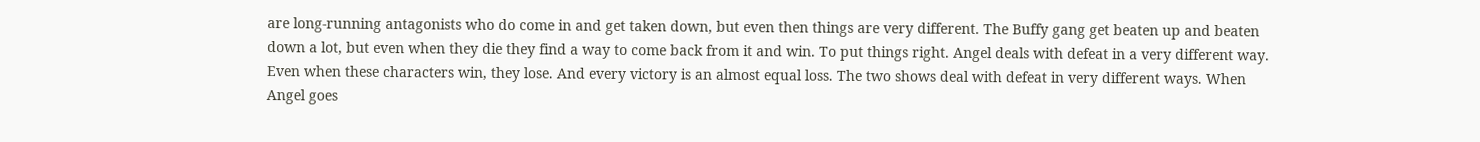are long-running antagonists who do come in and get taken down, but even then things are very different. The Buffy gang get beaten up and beaten down a lot, but even when they die they find a way to come back from it and win. To put things right. Angel deals with defeat in a very different way. Even when these characters win, they lose. And every victory is an almost equal loss. The two shows deal with defeat in very different ways. When Angel goes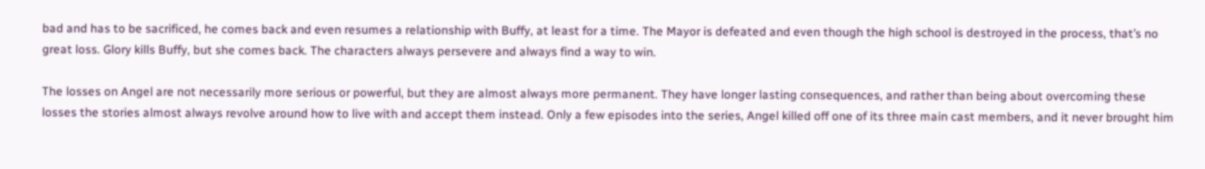bad and has to be sacrificed, he comes back and even resumes a relationship with Buffy, at least for a time. The Mayor is defeated and even though the high school is destroyed in the process, that’s no great loss. Glory kills Buffy, but she comes back. The characters always persevere and always find a way to win.

The losses on Angel are not necessarily more serious or powerful, but they are almost always more permanent. They have longer lasting consequences, and rather than being about overcoming these losses the stories almost always revolve around how to live with and accept them instead. Only a few episodes into the series, Angel killed off one of its three main cast members, and it never brought him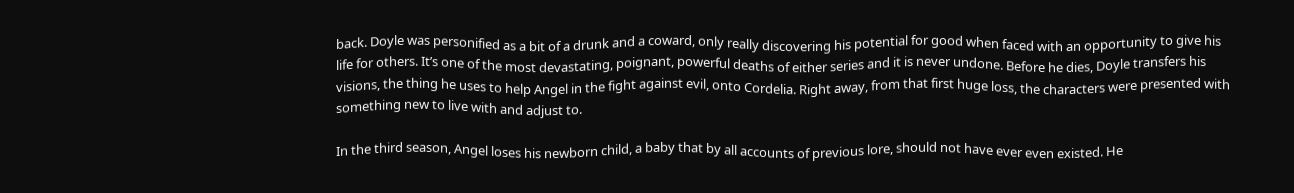back. Doyle was personified as a bit of a drunk and a coward, only really discovering his potential for good when faced with an opportunity to give his life for others. It’s one of the most devastating, poignant, powerful deaths of either series and it is never undone. Before he dies, Doyle transfers his visions, the thing he uses to help Angel in the fight against evil, onto Cordelia. Right away, from that first huge loss, the characters were presented with something new to live with and adjust to.

In the third season, Angel loses his newborn child, a baby that by all accounts of previous lore, should not have ever even existed. He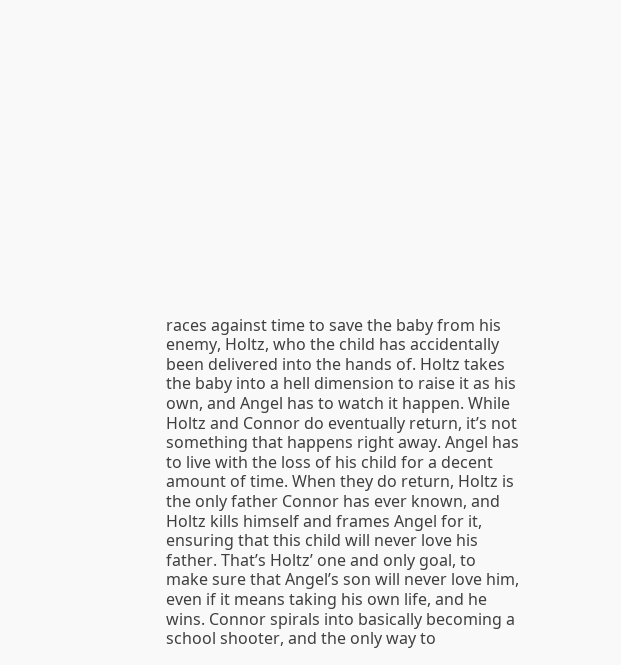races against time to save the baby from his enemy, Holtz, who the child has accidentally been delivered into the hands of. Holtz takes the baby into a hell dimension to raise it as his own, and Angel has to watch it happen. While Holtz and Connor do eventually return, it’s not something that happens right away. Angel has to live with the loss of his child for a decent amount of time. When they do return, Holtz is the only father Connor has ever known, and Holtz kills himself and frames Angel for it, ensuring that this child will never love his father. That’s Holtz’ one and only goal, to make sure that Angel’s son will never love him, even if it means taking his own life, and he wins. Connor spirals into basically becoming a school shooter, and the only way to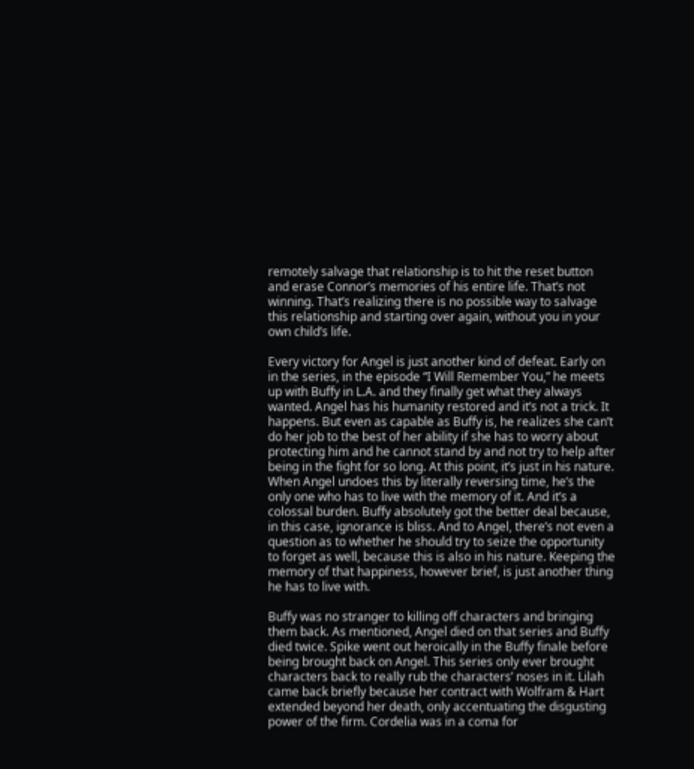remotely salvage that relationship is to hit the reset button and erase Connor’s memories of his entire life. That’s not winning. That’s realizing there is no possible way to salvage this relationship and starting over again, without you in your own child’s life.

Every victory for Angel is just another kind of defeat. Early on in the series, in the episode “I Will Remember You,” he meets up with Buffy in L.A. and they finally get what they always wanted. Angel has his humanity restored and it’s not a trick. It happens. But even as capable as Buffy is, he realizes she can’t do her job to the best of her ability if she has to worry about protecting him and he cannot stand by and not try to help after being in the fight for so long. At this point, it’s just in his nature. When Angel undoes this by literally reversing time, he’s the only one who has to live with the memory of it. And it’s a colossal burden. Buffy absolutely got the better deal because, in this case, ignorance is bliss. And to Angel, there’s not even a question as to whether he should try to seize the opportunity to forget as well, because this is also in his nature. Keeping the memory of that happiness, however brief, is just another thing he has to live with.

Buffy was no stranger to killing off characters and bringing them back. As mentioned, Angel died on that series and Buffy died twice. Spike went out heroically in the Buffy finale before being brought back on Angel. This series only ever brought characters back to really rub the characters’ noses in it. Lilah came back briefly because her contract with Wolfram & Hart extended beyond her death, only accentuating the disgusting power of the firm. Cordelia was in a coma for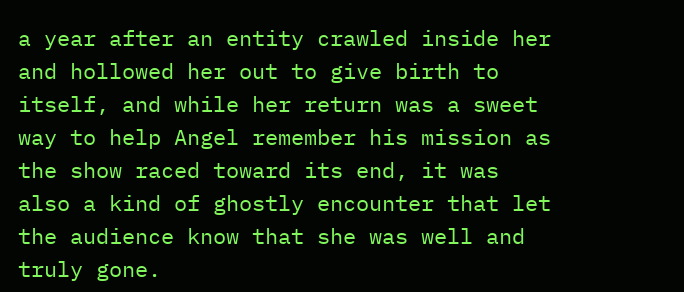a year after an entity crawled inside her and hollowed her out to give birth to itself, and while her return was a sweet way to help Angel remember his mission as the show raced toward its end, it was also a kind of ghostly encounter that let the audience know that she was well and truly gone.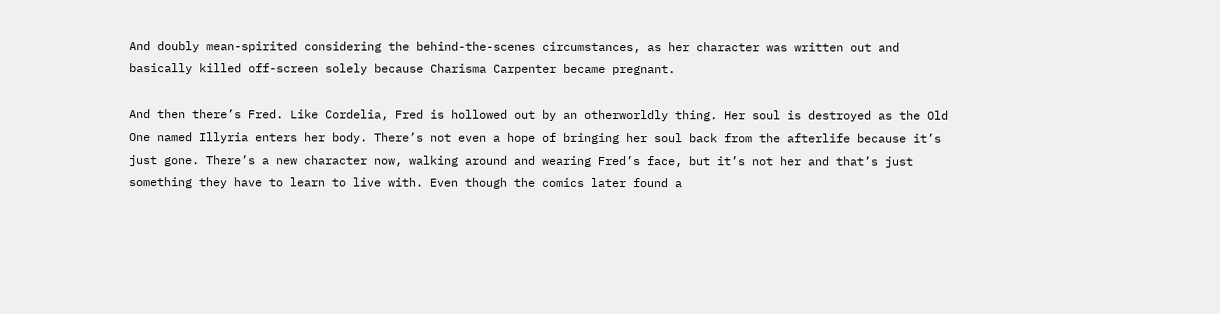And doubly mean-spirited considering the behind-the-scenes circumstances, as her character was written out and basically killed off-screen solely because Charisma Carpenter became pregnant.

And then there’s Fred. Like Cordelia, Fred is hollowed out by an otherworldly thing. Her soul is destroyed as the Old One named Illyria enters her body. There’s not even a hope of bringing her soul back from the afterlife because it’s just gone. There’s a new character now, walking around and wearing Fred’s face, but it’s not her and that’s just something they have to learn to live with. Even though the comics later found a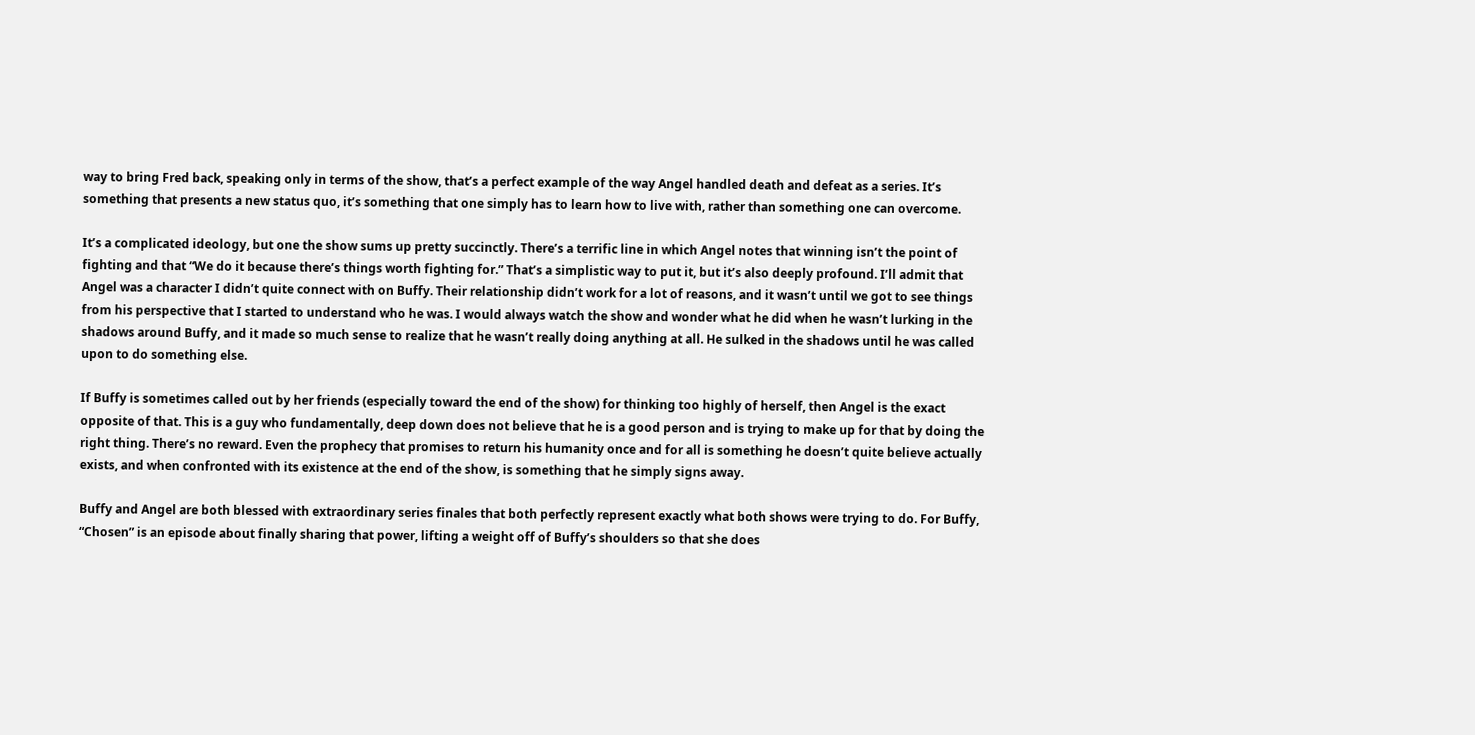way to bring Fred back, speaking only in terms of the show, that’s a perfect example of the way Angel handled death and defeat as a series. It’s something that presents a new status quo, it’s something that one simply has to learn how to live with, rather than something one can overcome.

It’s a complicated ideology, but one the show sums up pretty succinctly. There’s a terrific line in which Angel notes that winning isn’t the point of fighting and that “We do it because there’s things worth fighting for.” That’s a simplistic way to put it, but it’s also deeply profound. I’ll admit that Angel was a character I didn’t quite connect with on Buffy. Their relationship didn’t work for a lot of reasons, and it wasn’t until we got to see things from his perspective that I started to understand who he was. I would always watch the show and wonder what he did when he wasn’t lurking in the shadows around Buffy, and it made so much sense to realize that he wasn’t really doing anything at all. He sulked in the shadows until he was called upon to do something else.

If Buffy is sometimes called out by her friends (especially toward the end of the show) for thinking too highly of herself, then Angel is the exact opposite of that. This is a guy who fundamentally, deep down does not believe that he is a good person and is trying to make up for that by doing the right thing. There’s no reward. Even the prophecy that promises to return his humanity once and for all is something he doesn’t quite believe actually exists, and when confronted with its existence at the end of the show, is something that he simply signs away.

Buffy and Angel are both blessed with extraordinary series finales that both perfectly represent exactly what both shows were trying to do. For Buffy, “Chosen” is an episode about finally sharing that power, lifting a weight off of Buffy’s shoulders so that she does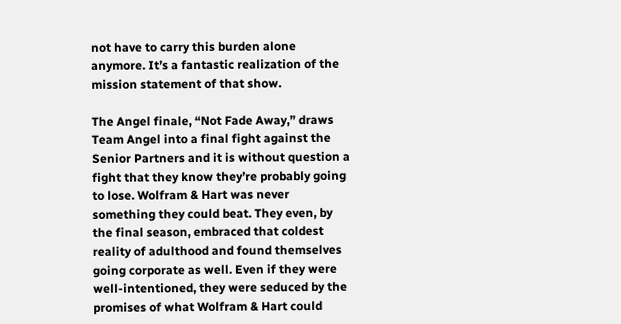not have to carry this burden alone anymore. It’s a fantastic realization of the mission statement of that show.

The Angel finale, “Not Fade Away,” draws Team Angel into a final fight against the Senior Partners and it is without question a fight that they know they’re probably going to lose. Wolfram & Hart was never something they could beat. They even, by the final season, embraced that coldest reality of adulthood and found themselves going corporate as well. Even if they were well-intentioned, they were seduced by the promises of what Wolfram & Hart could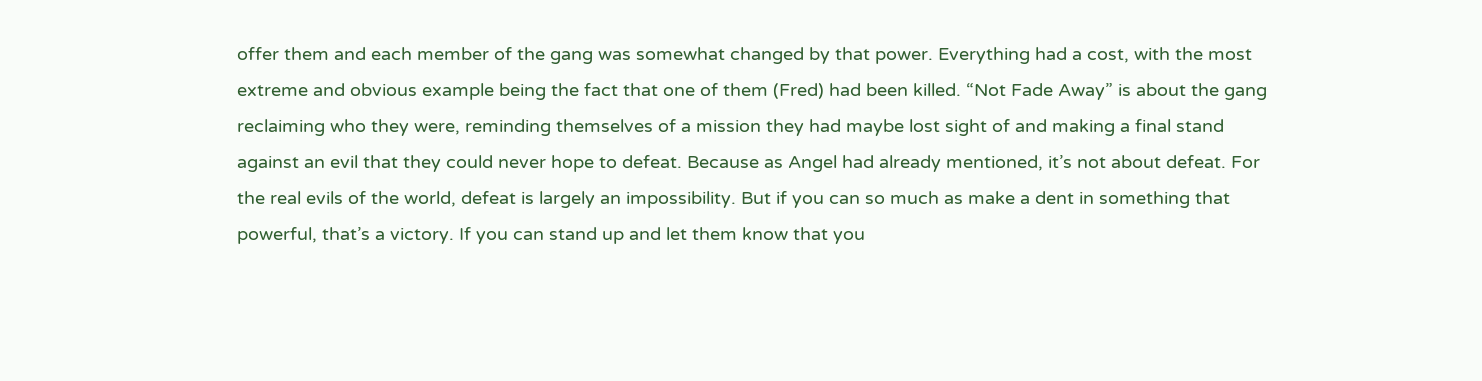offer them and each member of the gang was somewhat changed by that power. Everything had a cost, with the most extreme and obvious example being the fact that one of them (Fred) had been killed. “Not Fade Away” is about the gang reclaiming who they were, reminding themselves of a mission they had maybe lost sight of and making a final stand against an evil that they could never hope to defeat. Because as Angel had already mentioned, it’s not about defeat. For the real evils of the world, defeat is largely an impossibility. But if you can so much as make a dent in something that powerful, that’s a victory. If you can stand up and let them know that you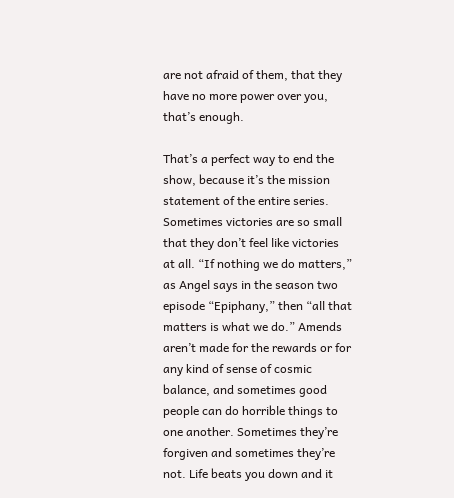are not afraid of them, that they have no more power over you, that’s enough.

That’s a perfect way to end the show, because it’s the mission statement of the entire series. Sometimes victories are so small that they don’t feel like victories at all. “If nothing we do matters,” as Angel says in the season two episode “Epiphany,” then “all that matters is what we do.” Amends aren’t made for the rewards or for any kind of sense of cosmic balance, and sometimes good people can do horrible things to one another. Sometimes they’re forgiven and sometimes they’re not. Life beats you down and it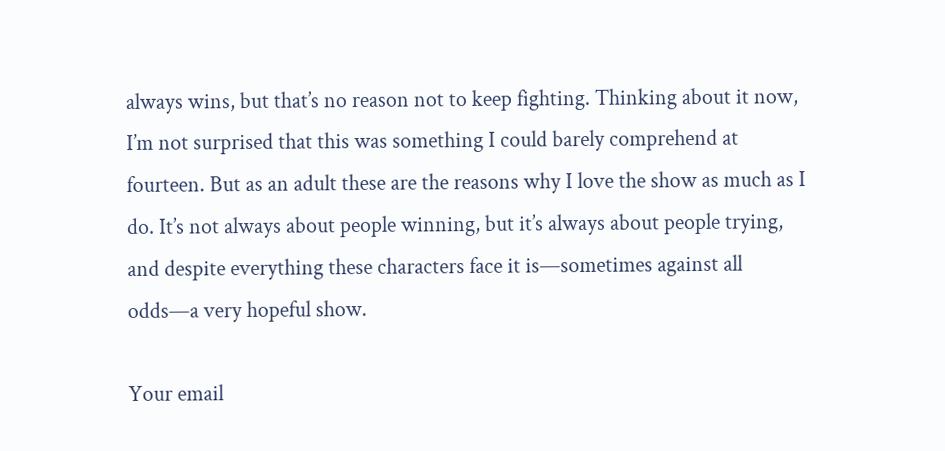always wins, but that’s no reason not to keep fighting. Thinking about it now, I’m not surprised that this was something I could barely comprehend at fourteen. But as an adult these are the reasons why I love the show as much as I do. It’s not always about people winning, but it’s always about people trying, and despite everything these characters face it is—sometimes against all odds—a very hopeful show.

Your email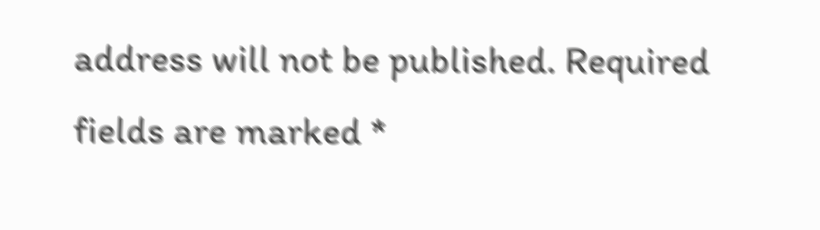address will not be published. Required fields are marked *